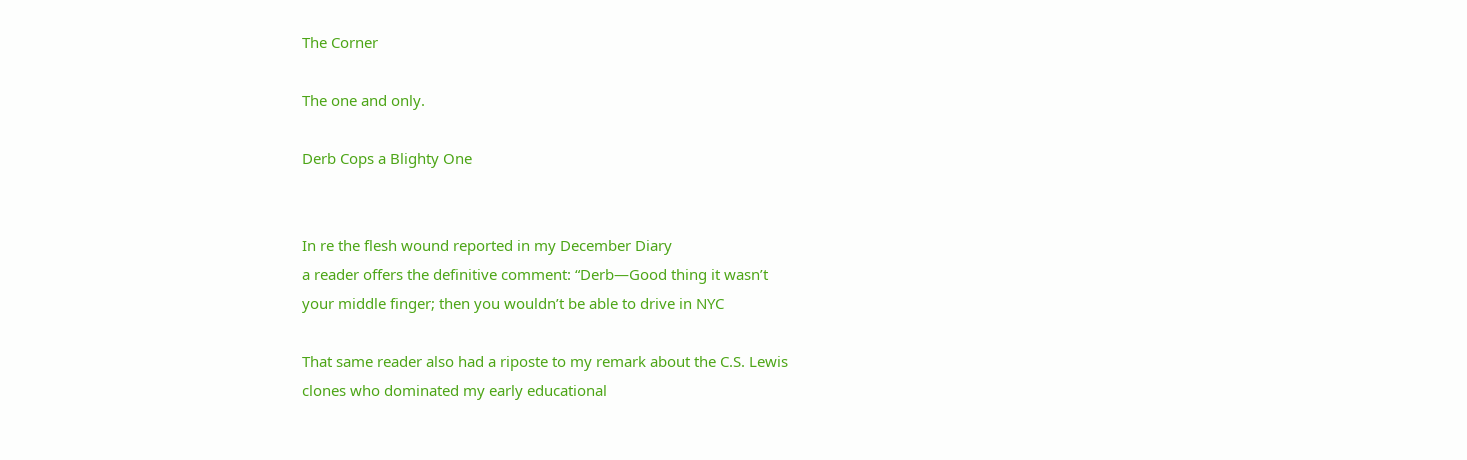The Corner

The one and only.

Derb Cops a Blighty One


In re the flesh wound reported in my December Diary
a reader offers the definitive comment: “Derb—Good thing it wasn’t
your middle finger; then you wouldn’t be able to drive in NYC

That same reader also had a riposte to my remark about the C.S. Lewis
clones who dominated my early educational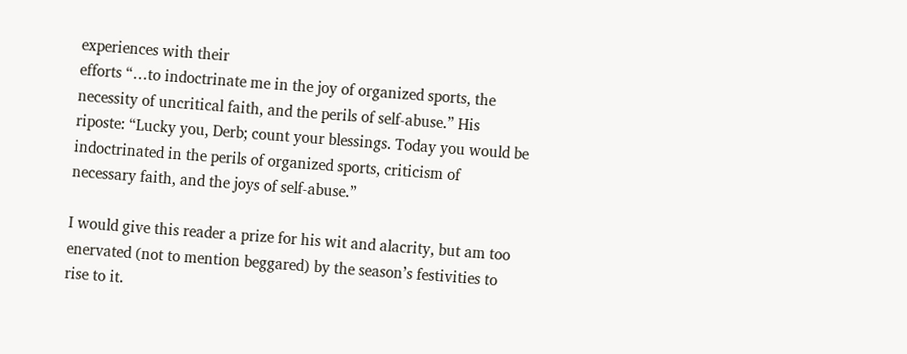experiences with their
efforts “…to indoctrinate me in the joy of organized sports, the
necessity of uncritical faith, and the perils of self-abuse.” His
riposte: “Lucky you, Derb; count your blessings. Today you would be
indoctrinated in the perils of organized sports, criticism of
necessary faith, and the joys of self-abuse.”

I would give this reader a prize for his wit and alacrity, but am too
enervated (not to mention beggared) by the season’s festivities to
rise to it.